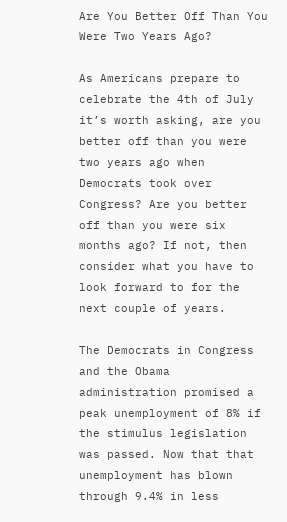Are You Better Off Than You Were Two Years Ago?

As Americans prepare to celebrate the 4th of July it’s worth asking, are you better off than you were two years ago when Democrats took over Congress? Are you better off than you were six months ago? If not, then consider what you have to look forward to for the next couple of years.

The Democrats in Congress and the Obama administration promised a peak unemployment of 8% if the stimulus legislation was passed. Now that that unemployment has blown through 9.4% in less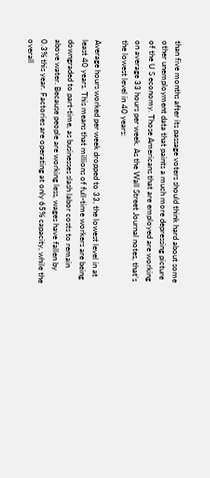than five months after its passage voters should think hard about some other unemployment data that paints a much more depressing picture of the U S economy. Those Americans that are employed are working on average 33 hours per week. As the Wall Street Journal notes, that’s the lowest level in 40 years:

Average hours worked per week dropped to 33, the lowest level in at least 40 years. This means that millions of full-time workers are being downgraded to part-time, as businesses slash labor costs to remain above water. Because people are working less, wages have fallen by 0.3% this year. Factories are operating at only 65% capacity, while the overall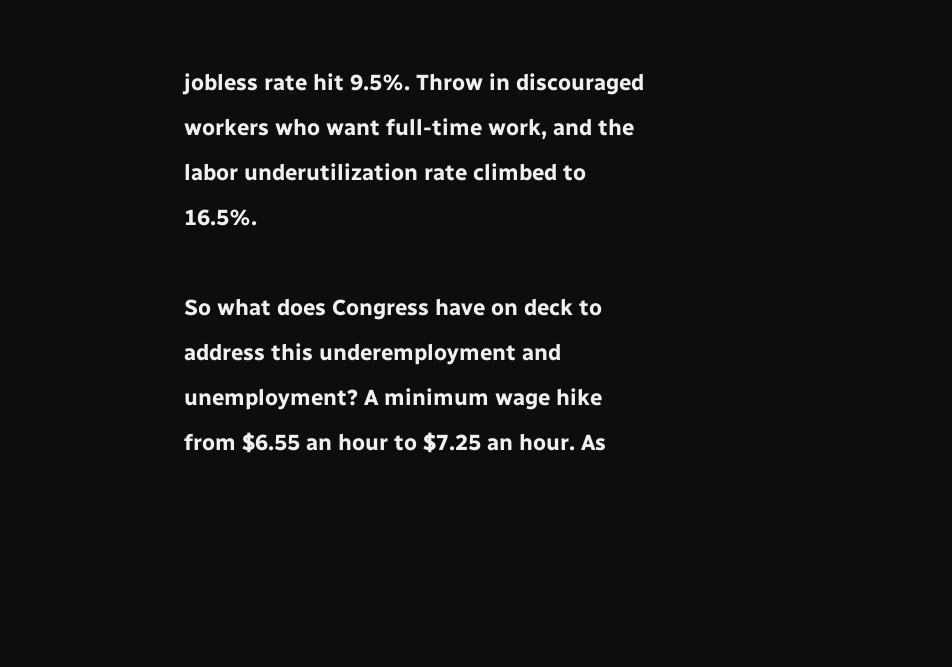jobless rate hit 9.5%. Throw in discouraged workers who want full-time work, and the labor underutilization rate climbed to 16.5%.

So what does Congress have on deck to address this underemployment and unemployment? A minimum wage hike from $6.55 an hour to $7.25 an hour. As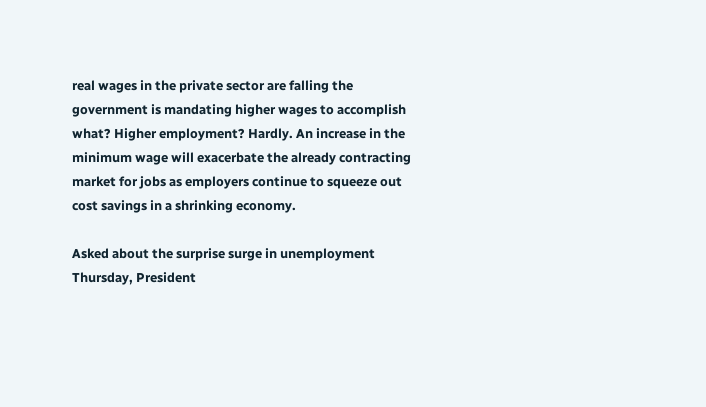real wages in the private sector are falling the government is mandating higher wages to accomplish what? Higher employment? Hardly. An increase in the minimum wage will exacerbate the already contracting market for jobs as employers continue to squeeze out cost savings in a shrinking economy.

Asked about the surprise surge in unemployment Thursday, President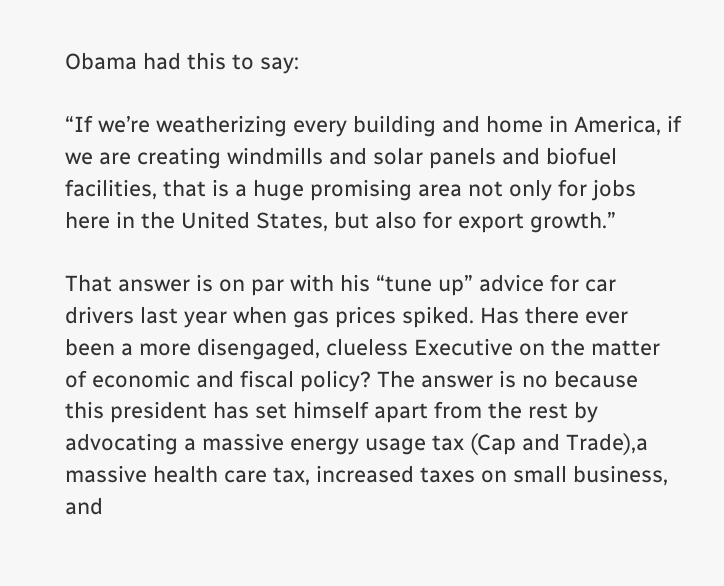Obama had this to say:

“If we’re weatherizing every building and home in America, if we are creating windmills and solar panels and biofuel facilities, that is a huge promising area not only for jobs here in the United States, but also for export growth.”

That answer is on par with his “tune up” advice for car drivers last year when gas prices spiked. Has there ever been a more disengaged, clueless Executive on the matter of economic and fiscal policy? The answer is no because this president has set himself apart from the rest by advocating a massive energy usage tax (Cap and Trade),a massive health care tax, increased taxes on small business, and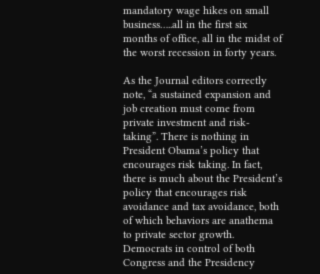mandatory wage hikes on small business…..all in the first six months of office, all in the midst of the worst recession in forty years.

As the Journal editors correctly note, “a sustained expansion and job creation must come from private investment and risk-taking”. There is nothing in President Obama’s policy that encourages risk taking. In fact, there is much about the President’s policy that encourages risk avoidance and tax avoidance, both of which behaviors are anathema to private sector growth. Democrats in control of both Congress and the Presidency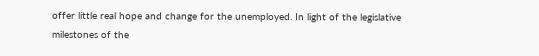offer little real hope and change for the unemployed. In light of the legislative milestones of the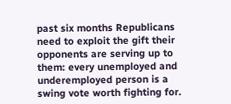past six months Republicans need to exploit the gift their opponents are serving up to them: every unemployed and underemployed person is a swing vote worth fighting for.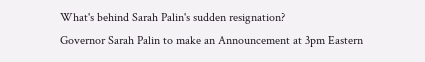What's behind Sarah Palin's sudden resignation?
Governor Sarah Palin to make an Announcement at 3pm Eastern